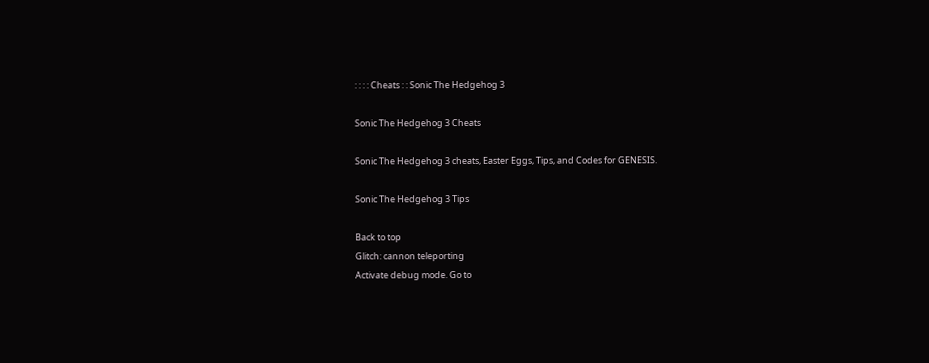: : : : Cheats : : Sonic The Hedgehog 3

Sonic The Hedgehog 3 Cheats

Sonic The Hedgehog 3 cheats, Easter Eggs, Tips, and Codes for GENESIS.

Sonic The Hedgehog 3 Tips

Back to top
Glitch: cannon teleporting
Activate debug mode. Go to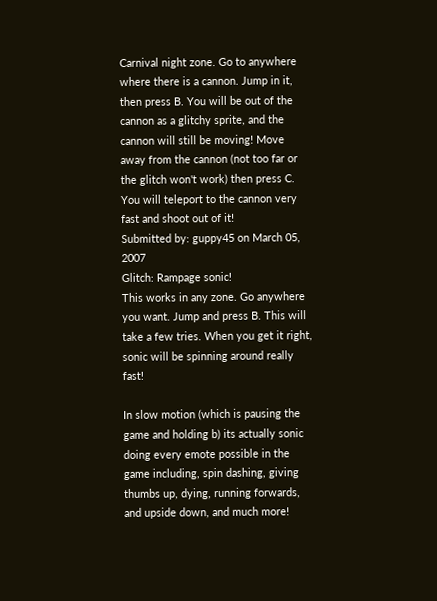Carnival night zone. Go to anywhere where there is a cannon. Jump in it, then press B. You will be out of the cannon as a glitchy sprite, and the cannon will still be moving! Move away from the cannon (not too far or the glitch won't work) then press C. You will teleport to the cannon very fast and shoot out of it!
Submitted by: guppy45 on March 05, 2007
Glitch: Rampage sonic!
This works in any zone. Go anywhere you want. Jump and press B. This will take a few tries. When you get it right, sonic will be spinning around really fast!

In slow motion (which is pausing the game and holding b) its actually sonic doing every emote possible in the game including, spin dashing, giving thumbs up, dying, running forwards, and upside down, and much more!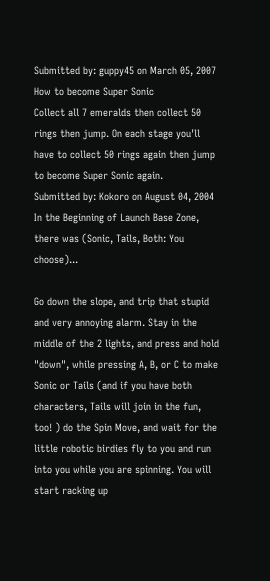Submitted by: guppy45 on March 05, 2007
How to become Super Sonic
Collect all 7 emeralds then collect 50 rings then jump. On each stage you'll have to collect 50 rings again then jump to become Super Sonic again.
Submitted by: Kokoro on August 04, 2004
In the Beginning of Launch Base Zone, there was (Sonic, Tails, Both: You choose)...

Go down the slope, and trip that stupid and very annoying alarm. Stay in the middle of the 2 lights, and press and hold "down", while pressing A, B, or C to make Sonic or Tails (and if you have both characters, Tails will join in the fun, too! ) do the Spin Move, and wait for the little robotic birdies fly to you and run into you while you are spinning. You will start racking up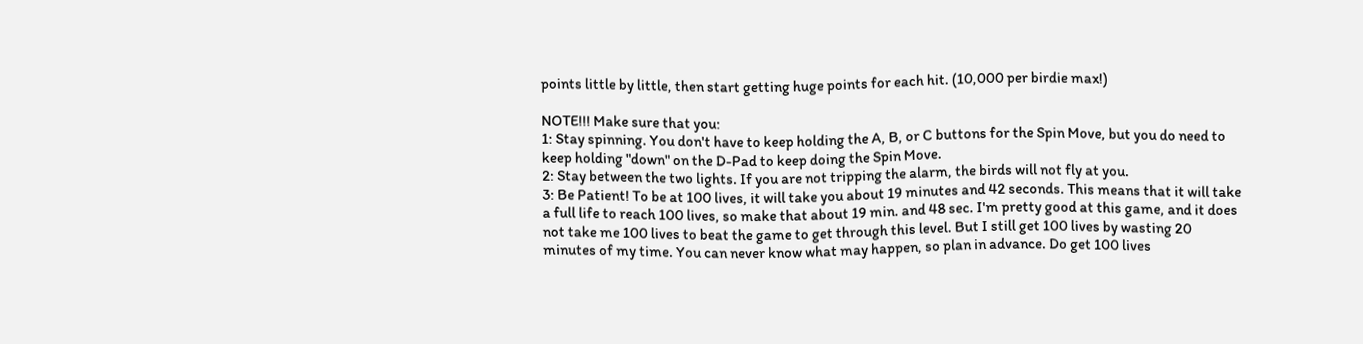points little by little, then start getting huge points for each hit. (10,000 per birdie max!)

NOTE!!! Make sure that you:
1: Stay spinning. You don't have to keep holding the A, B, or C buttons for the Spin Move, but you do need to keep holding "down" on the D-Pad to keep doing the Spin Move.
2: Stay between the two lights. If you are not tripping the alarm, the birds will not fly at you.
3: Be Patient! To be at 100 lives, it will take you about 19 minutes and 42 seconds. This means that it will take a full life to reach 100 lives, so make that about 19 min. and 48 sec. I'm pretty good at this game, and it does not take me 100 lives to beat the game to get through this level. But I still get 100 lives by wasting 20 minutes of my time. You can never know what may happen, so plan in advance. Do get 100 lives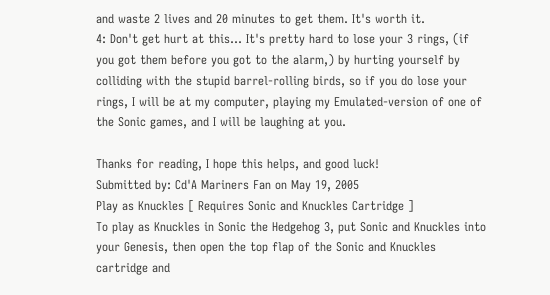and waste 2 lives and 20 minutes to get them. It's worth it.
4: Don't get hurt at this... It's pretty hard to lose your 3 rings, (if you got them before you got to the alarm,) by hurting yourself by colliding with the stupid barrel-rolling birds, so if you do lose your rings, I will be at my computer, playing my Emulated-version of one of the Sonic games, and I will be laughing at you.

Thanks for reading, I hope this helps, and good luck!
Submitted by: Cd'A Mariners Fan on May 19, 2005
Play as Knuckles [ Requires Sonic and Knuckles Cartridge ]
To play as Knuckles in Sonic the Hedgehog 3, put Sonic and Knuckles into your Genesis, then open the top flap of the Sonic and Knuckles cartridge and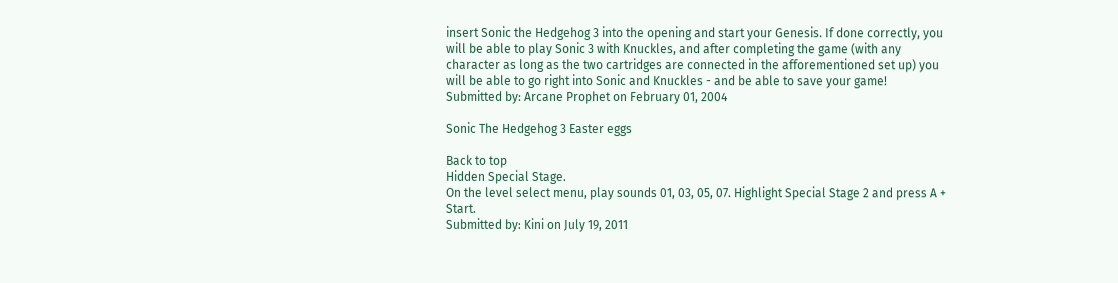insert Sonic the Hedgehog 3 into the opening and start your Genesis. If done correctly, you will be able to play Sonic 3 with Knuckles, and after completing the game (with any character as long as the two cartridges are connected in the afforementioned set up) you will be able to go right into Sonic and Knuckles - and be able to save your game!
Submitted by: Arcane Prophet on February 01, 2004

Sonic The Hedgehog 3 Easter eggs

Back to top
Hidden Special Stage.
On the level select menu, play sounds 01, 03, 05, 07. Highlight Special Stage 2 and press A + Start.
Submitted by: Kini on July 19, 2011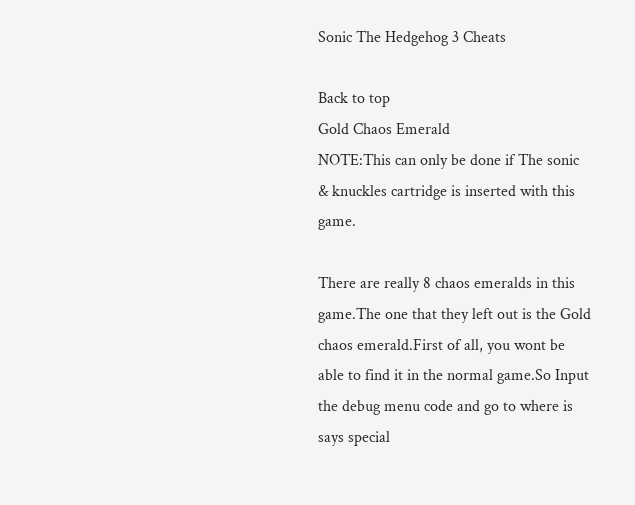Sonic The Hedgehog 3 Cheats

Back to top
Gold Chaos Emerald
NOTE:This can only be done if The sonic & knuckles cartridge is inserted with this game.

There are really 8 chaos emeralds in this game.The one that they left out is the Gold chaos emerald.First of all, you wont be able to find it in the normal game.So Input the debug menu code and go to where is says special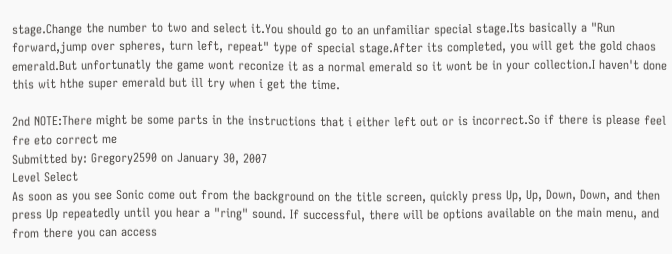stage.Change the number to two and select it.You should go to an unfamiliar special stage.Its basically a "Run forward,jump over spheres, turn left, repeat" type of special stage.After its completed, you will get the gold chaos emerald.But unfortunatly the game wont reconize it as a normal emerald so it wont be in your collection.I haven't done this wit hthe super emerald but ill try when i get the time.

2nd NOTE:There might be some parts in the instructions that i either left out or is incorrect.So if there is please feel fre eto correct me
Submitted by: Gregory2590 on January 30, 2007
Level Select
As soon as you see Sonic come out from the background on the title screen, quickly press Up, Up, Down, Down, and then press Up repeatedly until you hear a "ring" sound. If successful, there will be options available on the main menu, and from there you can access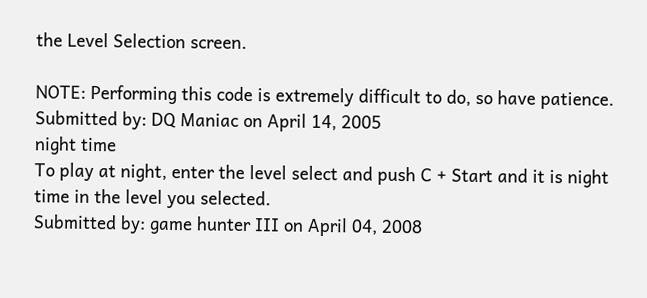the Level Selection screen.

NOTE: Performing this code is extremely difficult to do, so have patience.
Submitted by: DQ Maniac on April 14, 2005
night time
To play at night, enter the level select and push C + Start and it is night time in the level you selected.
Submitted by: game hunter III on April 04, 2008